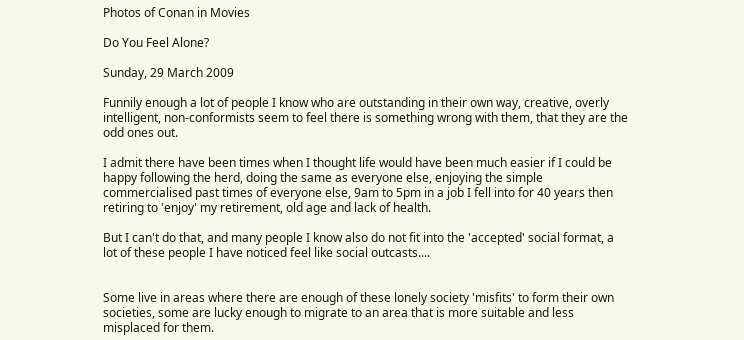Photos of Conan in Movies

Do You Feel Alone?

Sunday, 29 March 2009

Funnily enough a lot of people I know who are outstanding in their own way, creative, overly intelligent, non-conformists seem to feel there is something wrong with them, that they are the odd ones out.

I admit there have been times when I thought life would have been much easier if I could be happy following the herd, doing the same as everyone else, enjoying the simple commercialised past times of everyone else, 9am to 5pm in a job I fell into for 40 years then retiring to 'enjoy' my retirement, old age and lack of health.

But I can't do that, and many people I know also do not fit into the 'accepted' social format, a lot of these people I have noticed feel like social outcasts....


Some live in areas where there are enough of these lonely society 'misfits' to form their own societies, some are lucky enough to migrate to an area that is more suitable and less misplaced for them.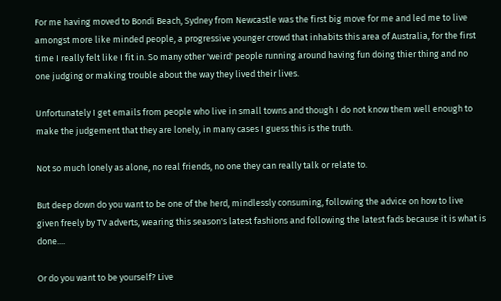For me having moved to Bondi Beach, Sydney from Newcastle was the first big move for me and led me to live amongst more like minded people, a progressive younger crowd that inhabits this area of Australia, for the first time I really felt like I fit in. So many other 'weird' people running around having fun doing thier thing and no one judging or making trouble about the way they lived their lives.

Unfortunately I get emails from people who live in small towns and though I do not know them well enough to make the judgement that they are lonely, in many cases I guess this is the truth.

Not so much lonely as alone, no real friends, no one they can really talk or relate to.

But deep down do you want to be one of the herd, mindlessly consuming, following the advice on how to live given freely by TV adverts, wearing this season's latest fashions and following the latest fads because it is what is done....

Or do you want to be yourself? Live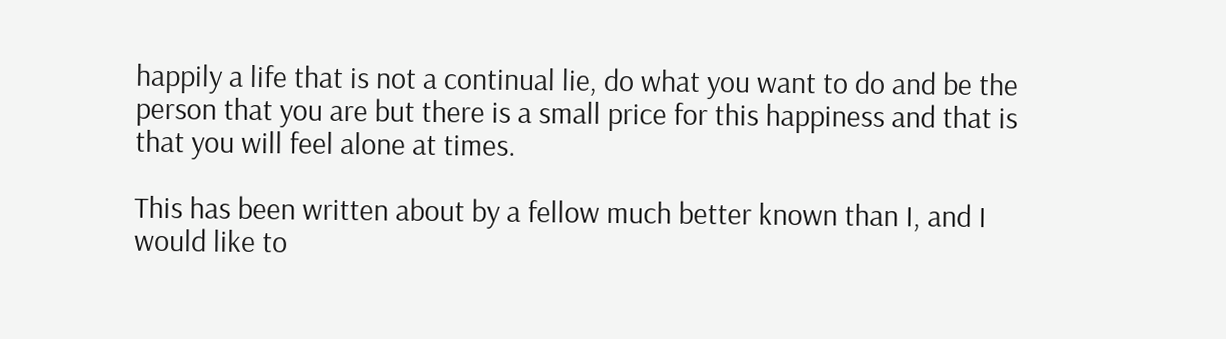happily a life that is not a continual lie, do what you want to do and be the person that you are but there is a small price for this happiness and that is that you will feel alone at times.

This has been written about by a fellow much better known than I, and I would like to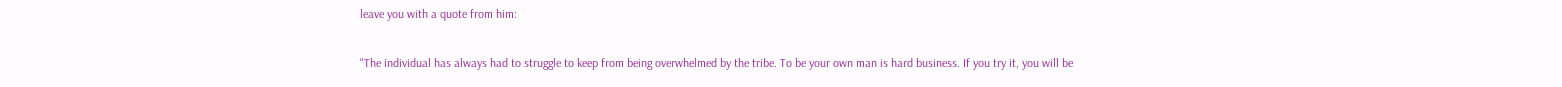leave you with a quote from him:

"The individual has always had to struggle to keep from being overwhelmed by the tribe. To be your own man is hard business. If you try it, you will be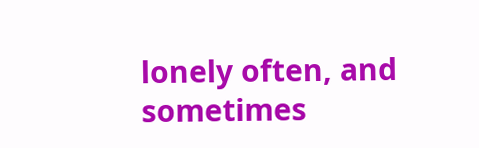lonely often, and sometimes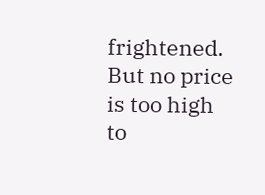frightened. But no price is too high to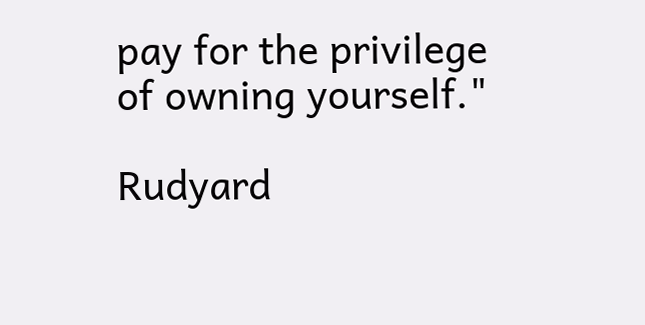pay for the privilege of owning yourself."

Rudyard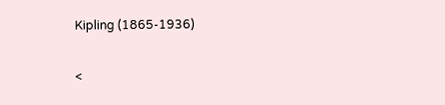Kipling (1865-1936)

<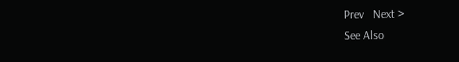Prev   Next >
See Also